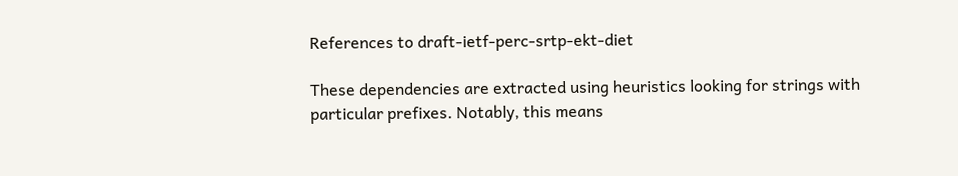References to draft-ietf-perc-srtp-ekt-diet

These dependencies are extracted using heuristics looking for strings with particular prefixes. Notably, this means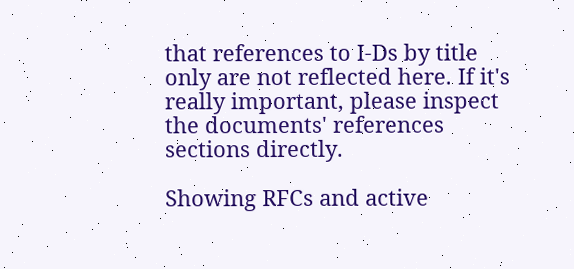that references to I-Ds by title only are not reflected here. If it's really important, please inspect the documents' references sections directly.

Showing RFCs and active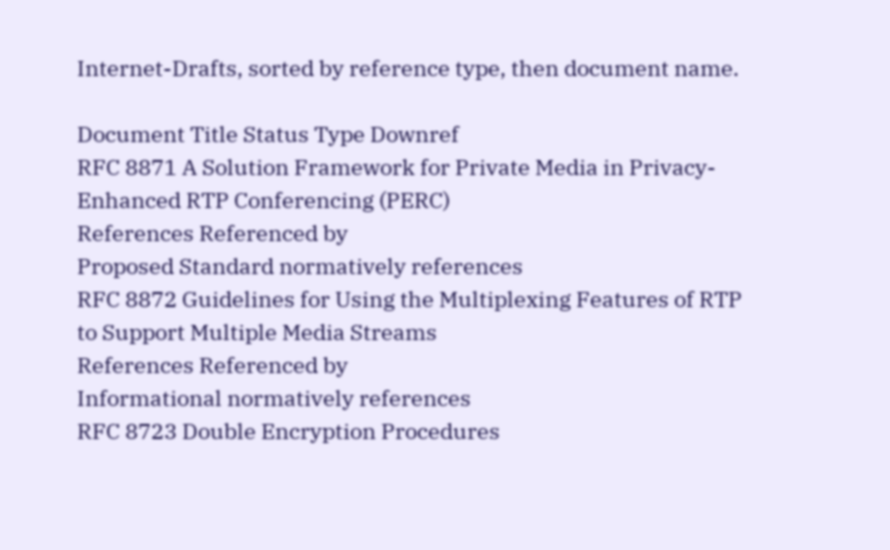Internet-Drafts, sorted by reference type, then document name.

Document Title Status Type Downref
RFC 8871 A Solution Framework for Private Media in Privacy-Enhanced RTP Conferencing (PERC)
References Referenced by
Proposed Standard normatively references
RFC 8872 Guidelines for Using the Multiplexing Features of RTP to Support Multiple Media Streams
References Referenced by
Informational normatively references
RFC 8723 Double Encryption Procedures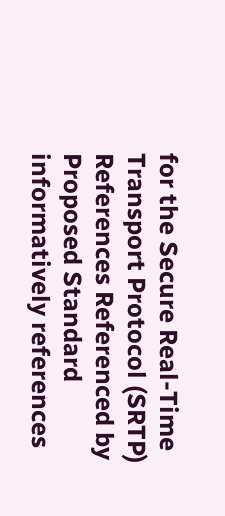for the Secure Real-Time Transport Protocol (SRTP)
References Referenced by
Proposed Standard informatively references